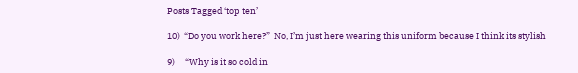Posts Tagged ‘top ten’

10)  “Do you work here?”  No, I’m just here wearing this uniform because I think its stylish

9)     “Why is it so cold in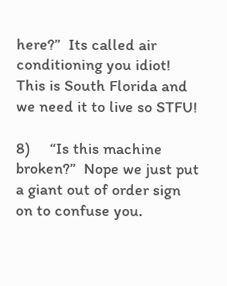here?”  Its called air conditioning you idiot!  This is South Florida and we need it to live so STFU!

8)     “Is this machine broken?”  Nope we just put a giant out of order sign on to confuse you.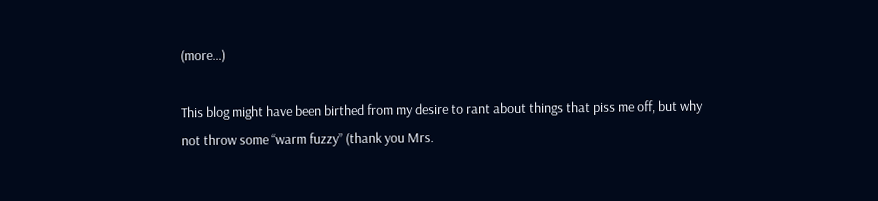(more…)

This blog might have been birthed from my desire to rant about things that piss me off, but why not throw some “warm fuzzy” (thank you Mrs.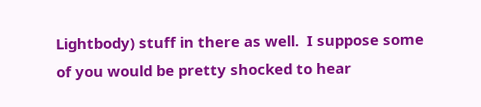Lightbody) stuff in there as well.  I suppose some of you would be pretty shocked to hear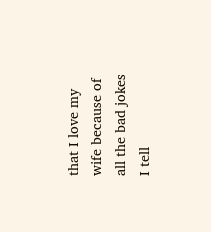that I love my wife because of all the bad jokes I tell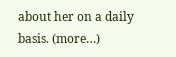about her on a daily basis. (more…)